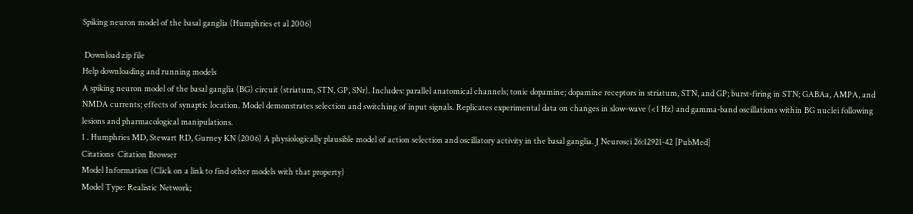Spiking neuron model of the basal ganglia (Humphries et al 2006)

 Download zip file
Help downloading and running models
A spiking neuron model of the basal ganglia (BG) circuit (striatum, STN, GP, SNr). Includes: parallel anatomical channels; tonic dopamine; dopamine receptors in striatum, STN, and GP; burst-firing in STN; GABAa, AMPA, and NMDA currents; effects of synaptic location. Model demonstrates selection and switching of input signals. Replicates experimental data on changes in slow-wave (<1 Hz) and gamma-band oscillations within BG nuclei following lesions and pharmacological manipulations.
1 . Humphries MD, Stewart RD, Gurney KN (2006) A physiologically plausible model of action selection and oscillatory activity in the basal ganglia. J Neurosci 26:12921-42 [PubMed]
Citations  Citation Browser
Model Information (Click on a link to find other models with that property)
Model Type: Realistic Network;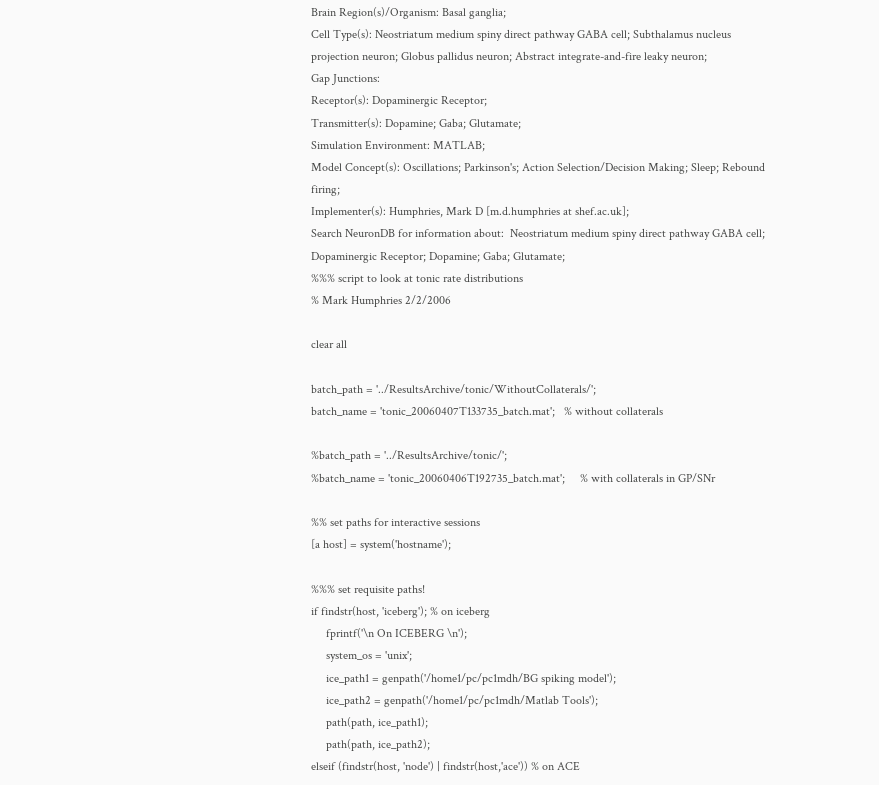Brain Region(s)/Organism: Basal ganglia;
Cell Type(s): Neostriatum medium spiny direct pathway GABA cell; Subthalamus nucleus projection neuron; Globus pallidus neuron; Abstract integrate-and-fire leaky neuron;
Gap Junctions:
Receptor(s): Dopaminergic Receptor;
Transmitter(s): Dopamine; Gaba; Glutamate;
Simulation Environment: MATLAB;
Model Concept(s): Oscillations; Parkinson's; Action Selection/Decision Making; Sleep; Rebound firing;
Implementer(s): Humphries, Mark D [m.d.humphries at shef.ac.uk];
Search NeuronDB for information about:  Neostriatum medium spiny direct pathway GABA cell; Dopaminergic Receptor; Dopamine; Gaba; Glutamate;
%%% script to look at tonic rate distributions
% Mark Humphries 2/2/2006

clear all

batch_path = '../ResultsArchive/tonic/WithoutCollaterals/';
batch_name = 'tonic_20060407T133735_batch.mat';   % without collaterals

%batch_path = '../ResultsArchive/tonic/';
%batch_name = 'tonic_20060406T192735_batch.mat';     % with collaterals in GP/SNr

%% set paths for interactive sessions
[a host] = system('hostname');

%%% set requisite paths!
if findstr(host, 'iceberg'); % on iceberg
     fprintf('\n On ICEBERG \n');
     system_os = 'unix';
     ice_path1 = genpath('/home1/pc/pc1mdh/BG spiking model');
     ice_path2 = genpath('/home1/pc/pc1mdh/Matlab Tools');
     path(path, ice_path1);
     path(path, ice_path2);
elseif (findstr(host, 'node') | findstr(host,'ace')) % on ACE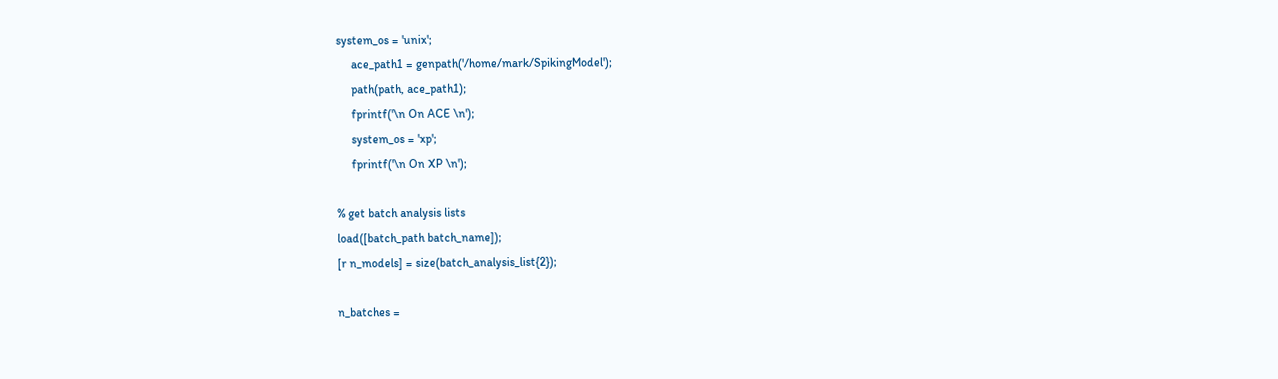system_os = 'unix';
     ace_path1 = genpath('/home/mark/SpikingModel');
     path(path, ace_path1);
     fprintf('\n On ACE \n');
     system_os = 'xp';
     fprintf('\n On XP \n');

% get batch analysis lists
load([batch_path batch_name]);
[r n_models] = size(batch_analysis_list{2});

n_batches =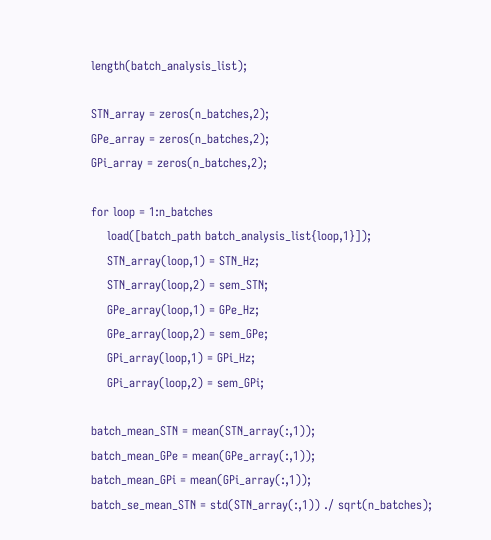length(batch_analysis_list);

STN_array = zeros(n_batches,2);
GPe_array = zeros(n_batches,2);
GPi_array = zeros(n_batches,2);

for loop = 1:n_batches
    load([batch_path batch_analysis_list{loop,1}]);
    STN_array(loop,1) = STN_Hz;
    STN_array(loop,2) = sem_STN;
    GPe_array(loop,1) = GPe_Hz;
    GPe_array(loop,2) = sem_GPe;
    GPi_array(loop,1) = GPi_Hz;
    GPi_array(loop,2) = sem_GPi;

batch_mean_STN = mean(STN_array(:,1));
batch_mean_GPe = mean(GPe_array(:,1));
batch_mean_GPi = mean(GPi_array(:,1));
batch_se_mean_STN = std(STN_array(:,1)) ./ sqrt(n_batches);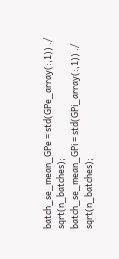batch_se_mean_GPe = std(GPe_array(:,1)) ./ sqrt(n_batches);
batch_se_mean_GPi = std(GPi_array(:,1)) ./ sqrt(n_batches);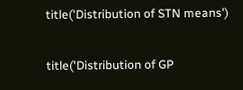title('Distribution of STN means')

title('Distribution of GP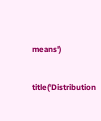means')

title('Distribution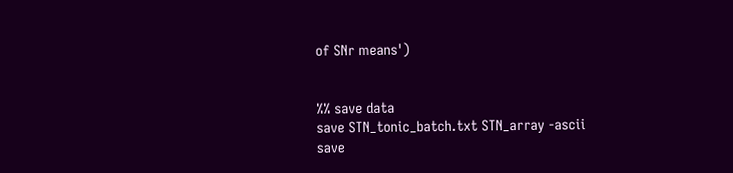of SNr means')


%% save data
save STN_tonic_batch.txt STN_array -ascii
save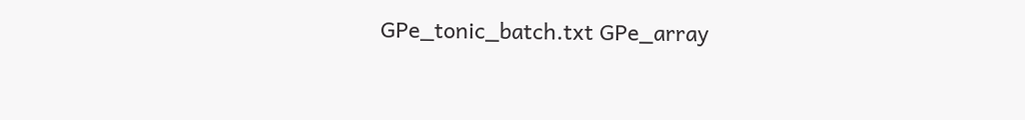GPe_tonic_batch.txt GPe_array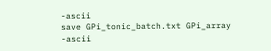-ascii
save GPi_tonic_batch.txt GPi_array -ascii